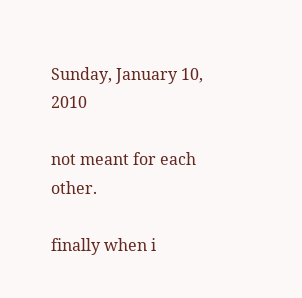Sunday, January 10, 2010

not meant for each other.

finally when i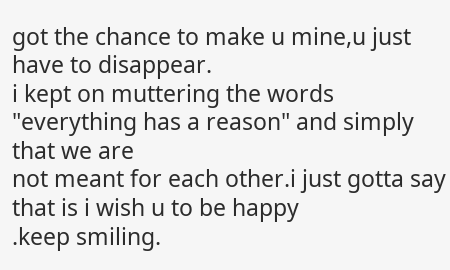got the chance to make u mine,u just have to disappear.
i kept on muttering the words "everything has a reason" and simply that we are
not meant for each other.i just gotta say that is i wish u to be happy
.keep smiling.